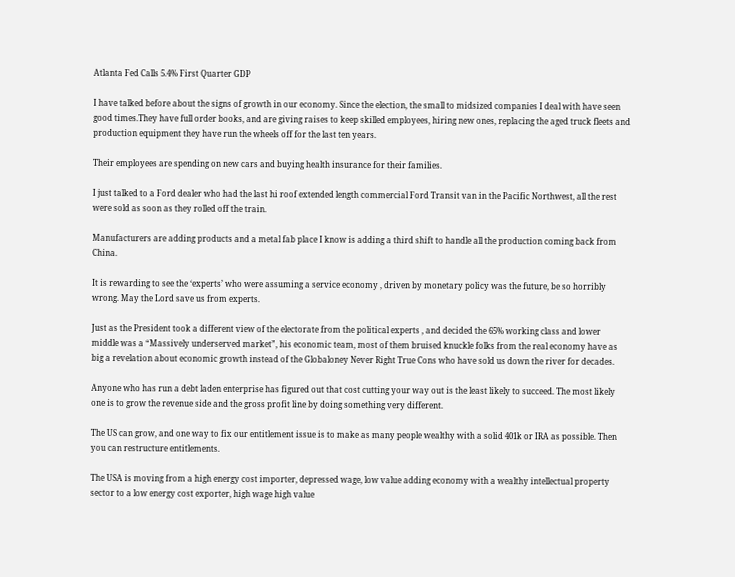Atlanta Fed Calls 5.4% First Quarter GDP

I have talked before about the signs of growth in our economy. Since the election, the small to midsized companies I deal with have seen good times.They have full order books, and are giving raises to keep skilled employees, hiring new ones, replacing the aged truck fleets and production equipment they have run the wheels off for the last ten years.

Their employees are spending on new cars and buying health insurance for their families.

I just talked to a Ford dealer who had the last hi roof extended length commercial Ford Transit van in the Pacific Northwest, all the rest were sold as soon as they rolled off the train.

Manufacturers are adding products and a metal fab place I know is adding a third shift to handle all the production coming back from China.

It is rewarding to see the ‘experts’ who were assuming a service economy , driven by monetary policy was the future, be so horribly wrong. May the Lord save us from experts.

Just as the President took a different view of the electorate from the political experts , and decided the 65% working class and lower middle was a “Massively underserved market”, his economic team, most of them bruised knuckle folks from the real economy have as big a revelation about economic growth instead of the Globaloney Never Right True Cons who have sold us down the river for decades.

Anyone who has run a debt laden enterprise has figured out that cost cutting your way out is the least likely to succeed. The most likely one is to grow the revenue side and the gross profit line by doing something very different.

The US can grow, and one way to fix our entitlement issue is to make as many people wealthy with a solid 401k or IRA as possible. Then you can restructure entitlements.

The USA is moving from a high energy cost importer, depressed wage, low value adding economy with a wealthy intellectual property sector to a low energy cost exporter, high wage high value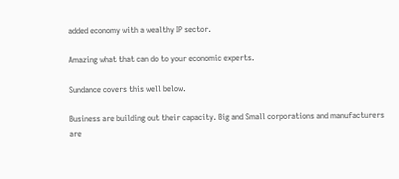added economy with a wealthy IP sector.

Amazing what that can do to your economic experts.

Sundance covers this well below.

Business are building out their capacity. Big and Small corporations and manufacturers are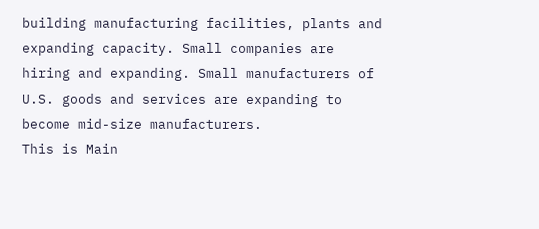building manufacturing facilities, plants and expanding capacity. Small companies are hiring and expanding. Small manufacturers of U.S. goods and services are expanding to become mid-size manufacturers.
This is Main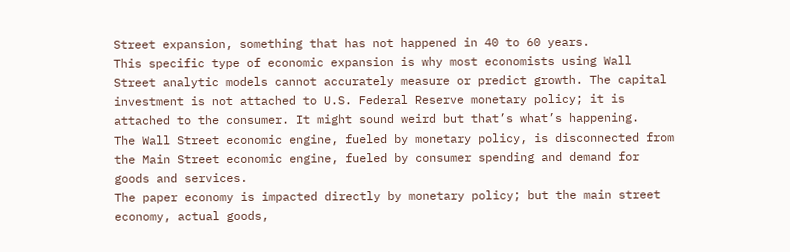Street expansion, something that has not happened in 40 to 60 years.
This specific type of economic expansion is why most economists using Wall Street analytic models cannot accurately measure or predict growth. The capital investment is not attached to U.S. Federal Reserve monetary policy; it is attached to the consumer. It might sound weird but that’s what’s happening.
The Wall Street economic engine, fueled by monetary policy, is disconnected from the Main Street economic engine, fueled by consumer spending and demand for goods and services.
The paper economy is impacted directly by monetary policy; but the main street economy, actual goods,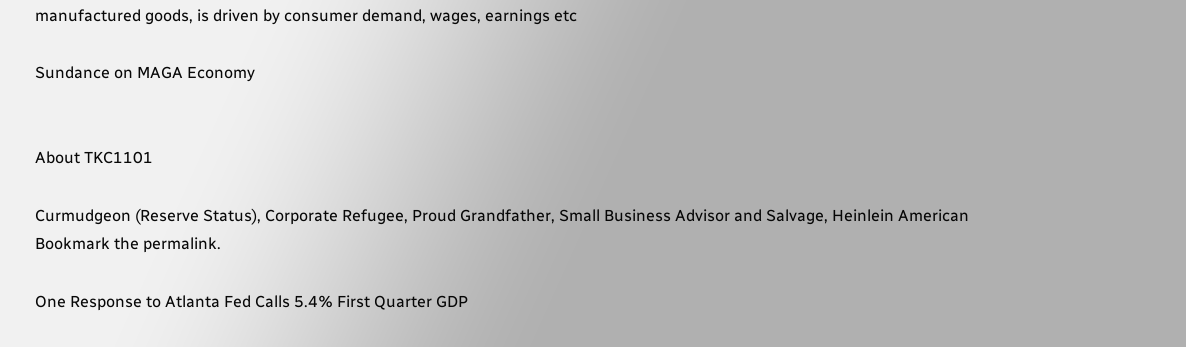manufactured goods, is driven by consumer demand, wages, earnings etc

Sundance on MAGA Economy


About TKC1101

Curmudgeon (Reserve Status), Corporate Refugee, Proud Grandfather, Small Business Advisor and Salvage, Heinlein American
Bookmark the permalink.

One Response to Atlanta Fed Calls 5.4% First Quarter GDP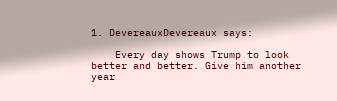1. DevereauxDevereaux says:

    Every day shows Trump to look better and better. Give him another year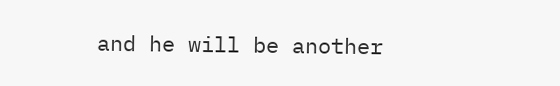and he will be another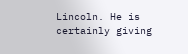Lincoln. He is certainly giving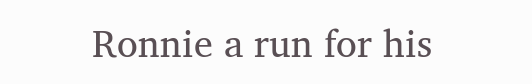Ronnie a run for his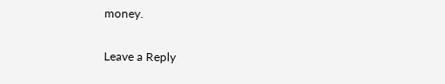money.

Leave a Reply